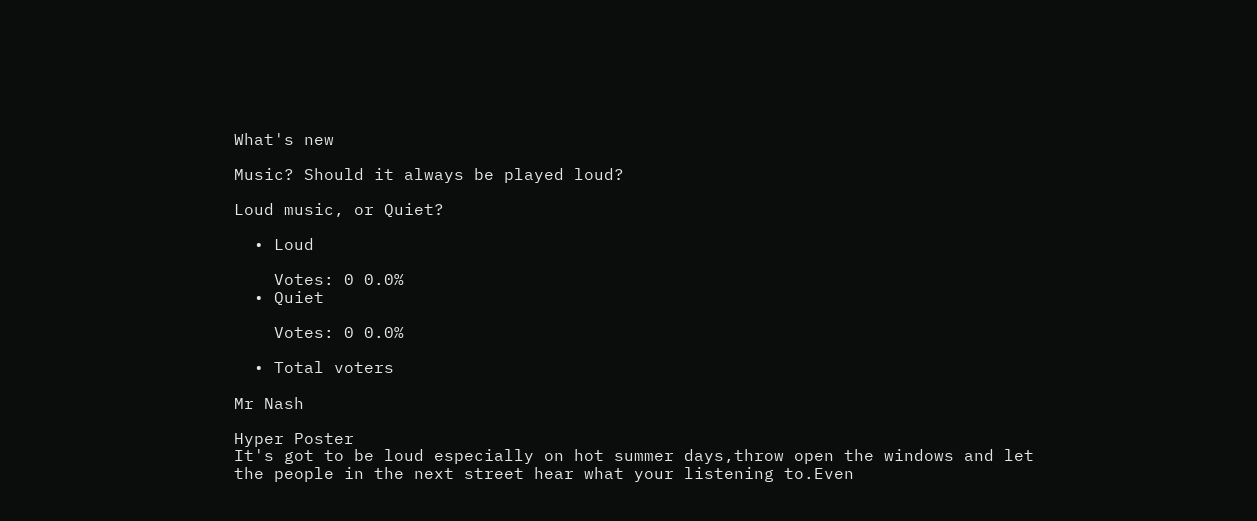What's new

Music? Should it always be played loud?

Loud music, or Quiet?

  • Loud

    Votes: 0 0.0%
  • Quiet

    Votes: 0 0.0%

  • Total voters

Mr Nash

Hyper Poster
It's got to be loud especially on hot summer days,throw open the windows and let the people in the next street hear what your listening to.Even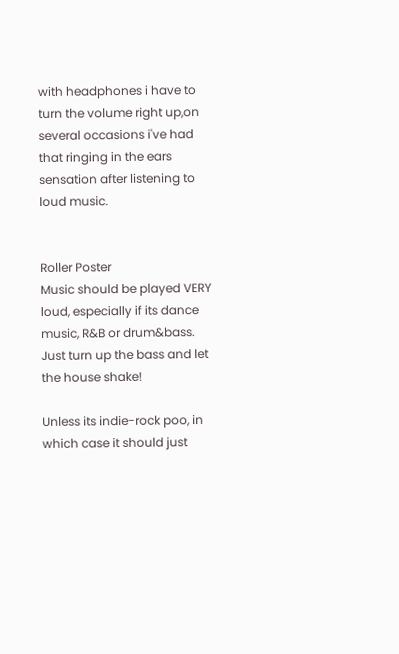with headphones i have to turn the volume right up,on several occasions i've had that ringing in the ears sensation after listening to loud music.


Roller Poster
Music should be played VERY loud, especially if its dance music, R&B or drum&bass. Just turn up the bass and let the house shake!

Unless its indie-rock poo, in which case it should just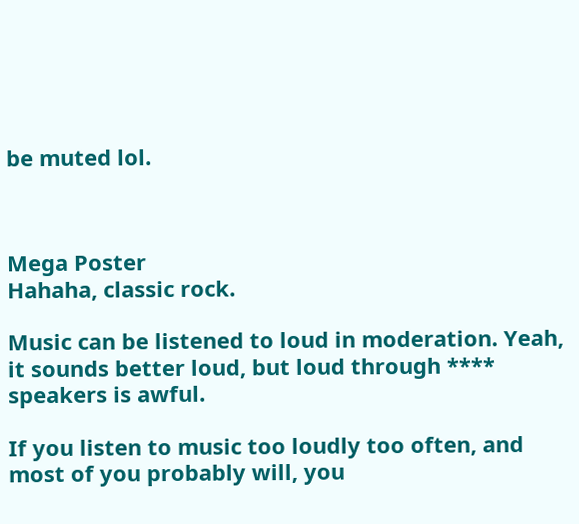be muted lol.



Mega Poster
Hahaha, classic rock.

Music can be listened to loud in moderation. Yeah, it sounds better loud, but loud through **** speakers is awful.

If you listen to music too loudly too often, and most of you probably will, you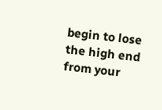begin to lose the high end from your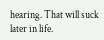hearing. That will suck later in life.